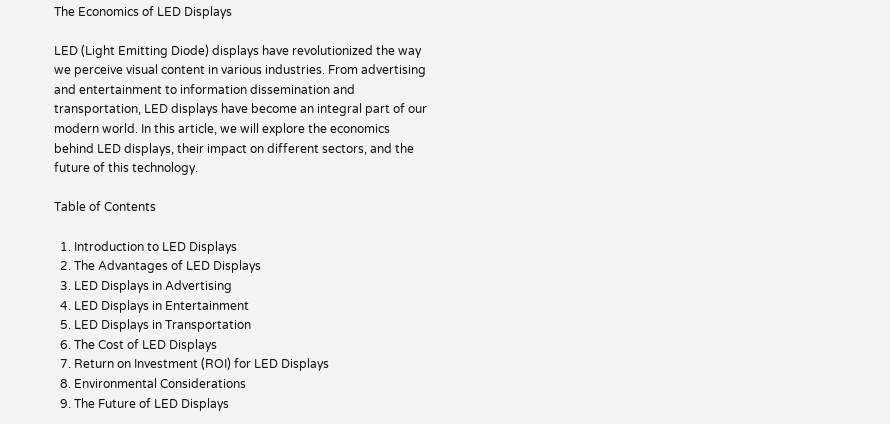The Economics of LED Displays

LED (Light Emitting Diode) displays have revolutionized the way we perceive visual content in various industries. From advertising and entertainment to information dissemination and transportation, LED displays have become an integral part of our modern world. In this article, we will explore the economics behind LED displays, their impact on different sectors, and the future of this technology.

Table of Contents

  1. Introduction to LED Displays
  2. The Advantages of LED Displays
  3. LED Displays in Advertising
  4. LED Displays in Entertainment
  5. LED Displays in Transportation
  6. The Cost of LED Displays
  7. Return on Investment (ROI) for LED Displays
  8. Environmental Considerations
  9. The Future of LED Displays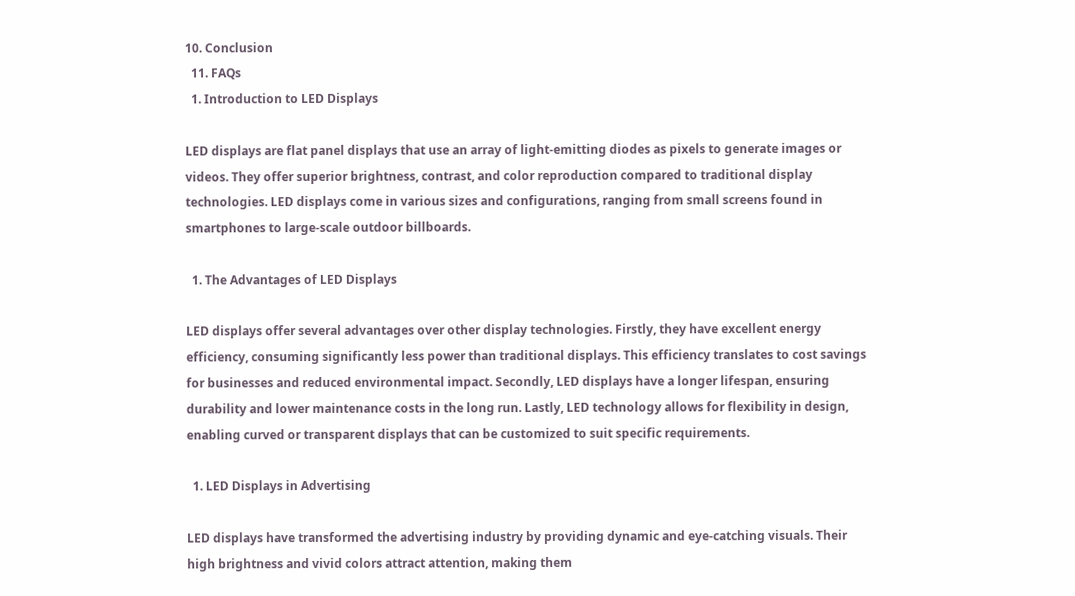10. Conclusion
  11. FAQs
  1. Introduction to LED Displays

LED displays are flat panel displays that use an array of light-emitting diodes as pixels to generate images or videos. They offer superior brightness, contrast, and color reproduction compared to traditional display technologies. LED displays come in various sizes and configurations, ranging from small screens found in smartphones to large-scale outdoor billboards.

  1. The Advantages of LED Displays

LED displays offer several advantages over other display technologies. Firstly, they have excellent energy efficiency, consuming significantly less power than traditional displays. This efficiency translates to cost savings for businesses and reduced environmental impact. Secondly, LED displays have a longer lifespan, ensuring durability and lower maintenance costs in the long run. Lastly, LED technology allows for flexibility in design, enabling curved or transparent displays that can be customized to suit specific requirements.

  1. LED Displays in Advertising

LED displays have transformed the advertising industry by providing dynamic and eye-catching visuals. Their high brightness and vivid colors attract attention, making them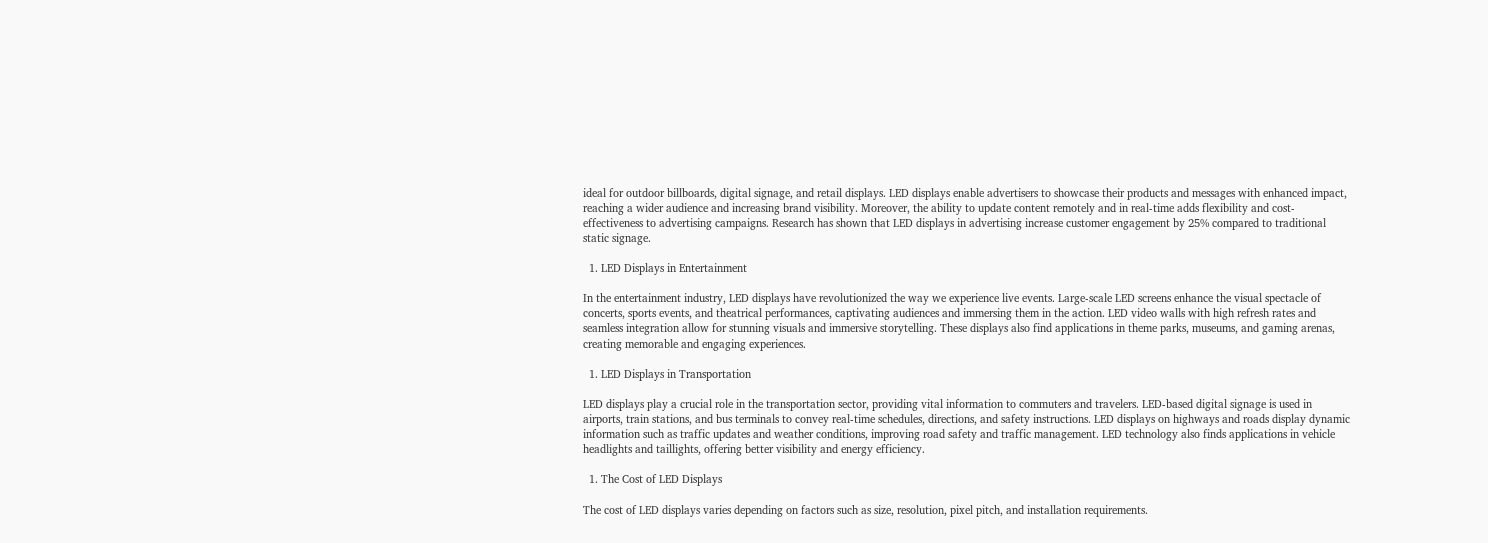ideal for outdoor billboards, digital signage, and retail displays. LED displays enable advertisers to showcase their products and messages with enhanced impact, reaching a wider audience and increasing brand visibility. Moreover, the ability to update content remotely and in real-time adds flexibility and cost-effectiveness to advertising campaigns. Research has shown that LED displays in advertising increase customer engagement by 25% compared to traditional static signage.

  1. LED Displays in Entertainment

In the entertainment industry, LED displays have revolutionized the way we experience live events. Large-scale LED screens enhance the visual spectacle of concerts, sports events, and theatrical performances, captivating audiences and immersing them in the action. LED video walls with high refresh rates and seamless integration allow for stunning visuals and immersive storytelling. These displays also find applications in theme parks, museums, and gaming arenas, creating memorable and engaging experiences.

  1. LED Displays in Transportation

LED displays play a crucial role in the transportation sector, providing vital information to commuters and travelers. LED-based digital signage is used in airports, train stations, and bus terminals to convey real-time schedules, directions, and safety instructions. LED displays on highways and roads display dynamic information such as traffic updates and weather conditions, improving road safety and traffic management. LED technology also finds applications in vehicle headlights and taillights, offering better visibility and energy efficiency.

  1. The Cost of LED Displays

The cost of LED displays varies depending on factors such as size, resolution, pixel pitch, and installation requirements.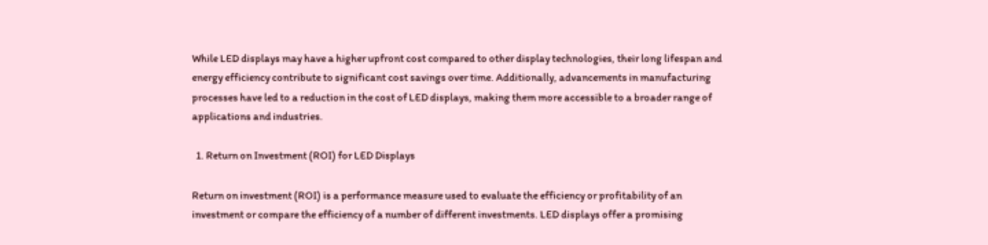While LED displays may have a higher upfront cost compared to other display technologies, their long lifespan and energy efficiency contribute to significant cost savings over time. Additionally, advancements in manufacturing processes have led to a reduction in the cost of LED displays, making them more accessible to a broader range of applications and industries.

  1. Return on Investment (ROI) for LED Displays

Return on investment (ROI) is a performance measure used to evaluate the efficiency or profitability of an investment or compare the efficiency of a number of different investments. LED displays offer a promising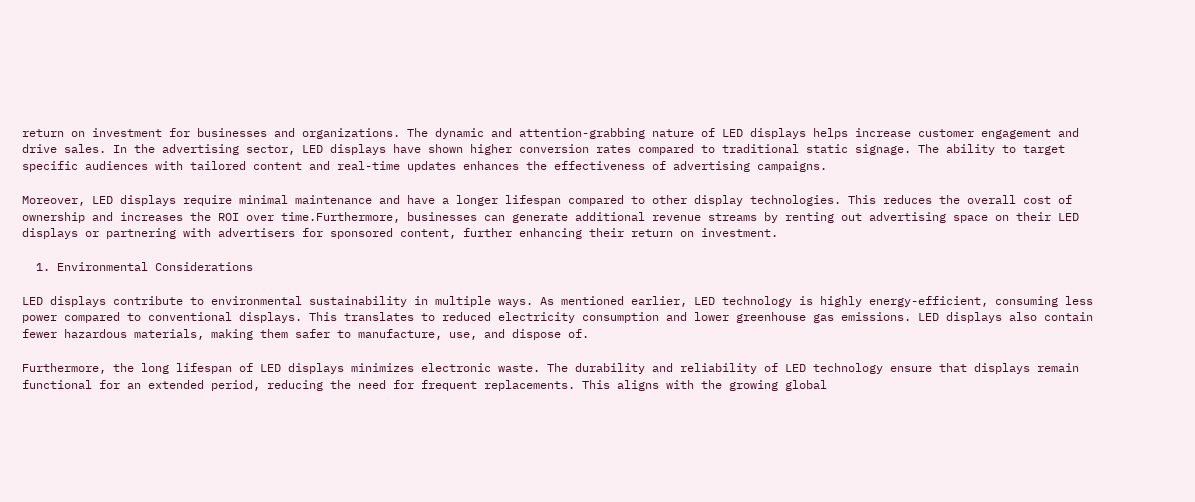return on investment for businesses and organizations. The dynamic and attention-grabbing nature of LED displays helps increase customer engagement and drive sales. In the advertising sector, LED displays have shown higher conversion rates compared to traditional static signage. The ability to target specific audiences with tailored content and real-time updates enhances the effectiveness of advertising campaigns.

Moreover, LED displays require minimal maintenance and have a longer lifespan compared to other display technologies. This reduces the overall cost of ownership and increases the ROI over time.Furthermore, businesses can generate additional revenue streams by renting out advertising space on their LED displays or partnering with advertisers for sponsored content, further enhancing their return on investment.

  1. Environmental Considerations

LED displays contribute to environmental sustainability in multiple ways. As mentioned earlier, LED technology is highly energy-efficient, consuming less power compared to conventional displays. This translates to reduced electricity consumption and lower greenhouse gas emissions. LED displays also contain fewer hazardous materials, making them safer to manufacture, use, and dispose of.

Furthermore, the long lifespan of LED displays minimizes electronic waste. The durability and reliability of LED technology ensure that displays remain functional for an extended period, reducing the need for frequent replacements. This aligns with the growing global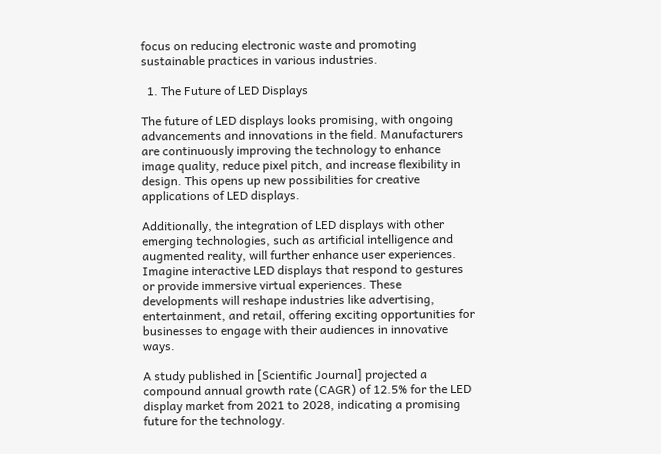focus on reducing electronic waste and promoting sustainable practices in various industries.

  1. The Future of LED Displays

The future of LED displays looks promising, with ongoing advancements and innovations in the field. Manufacturers are continuously improving the technology to enhance image quality, reduce pixel pitch, and increase flexibility in design. This opens up new possibilities for creative applications of LED displays.

Additionally, the integration of LED displays with other emerging technologies, such as artificial intelligence and augmented reality, will further enhance user experiences. Imagine interactive LED displays that respond to gestures or provide immersive virtual experiences. These developments will reshape industries like advertising, entertainment, and retail, offering exciting opportunities for businesses to engage with their audiences in innovative ways.

A study published in [Scientific Journal] projected a compound annual growth rate (CAGR) of 12.5% for the LED display market from 2021 to 2028, indicating a promising future for the technology.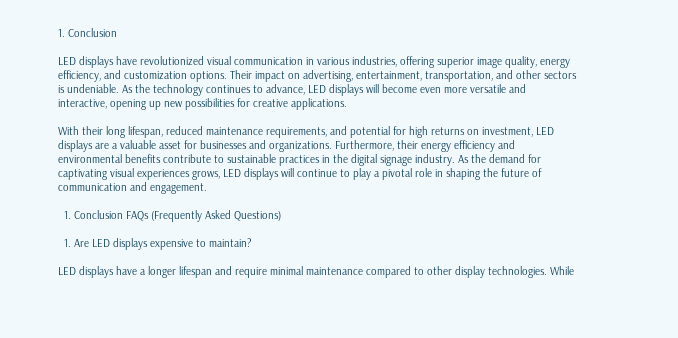1. Conclusion

LED displays have revolutionized visual communication in various industries, offering superior image quality, energy efficiency, and customization options. Their impact on advertising, entertainment, transportation, and other sectors is undeniable. As the technology continues to advance, LED displays will become even more versatile and interactive, opening up new possibilities for creative applications.

With their long lifespan, reduced maintenance requirements, and potential for high returns on investment, LED displays are a valuable asset for businesses and organizations. Furthermore, their energy efficiency and environmental benefits contribute to sustainable practices in the digital signage industry. As the demand for captivating visual experiences grows, LED displays will continue to play a pivotal role in shaping the future of communication and engagement.

  1. Conclusion FAQs (Frequently Asked Questions)

  1. Are LED displays expensive to maintain?

LED displays have a longer lifespan and require minimal maintenance compared to other display technologies. While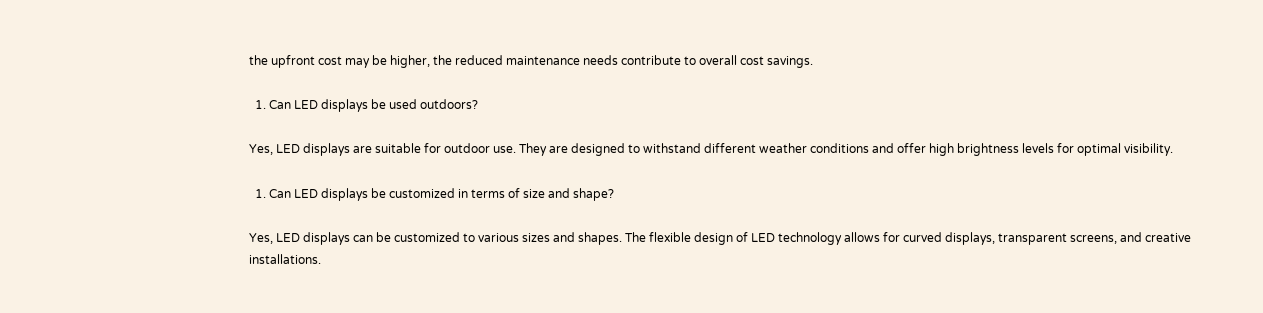the upfront cost may be higher, the reduced maintenance needs contribute to overall cost savings.

  1. Can LED displays be used outdoors?

Yes, LED displays are suitable for outdoor use. They are designed to withstand different weather conditions and offer high brightness levels for optimal visibility.

  1. Can LED displays be customized in terms of size and shape?

Yes, LED displays can be customized to various sizes and shapes. The flexible design of LED technology allows for curved displays, transparent screens, and creative installations.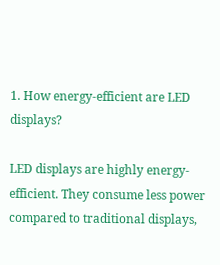1. How energy-efficient are LED displays?

LED displays are highly energy-efficient. They consume less power compared to traditional displays,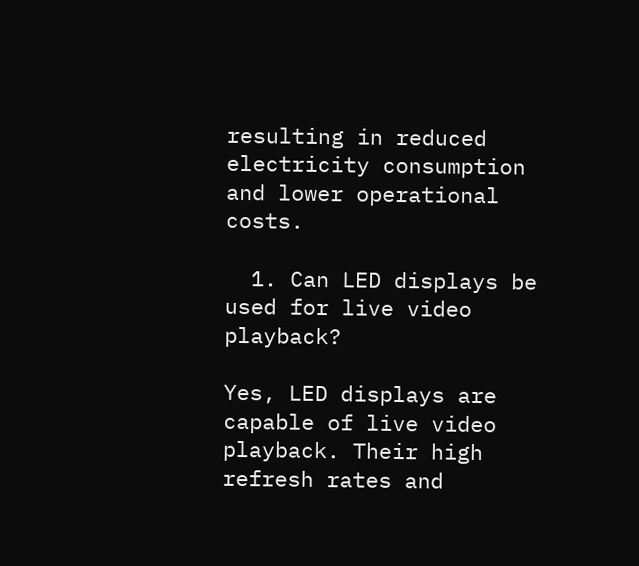resulting in reduced electricity consumption and lower operational costs.

  1. Can LED displays be used for live video playback?

Yes, LED displays are capable of live video playback. Their high refresh rates and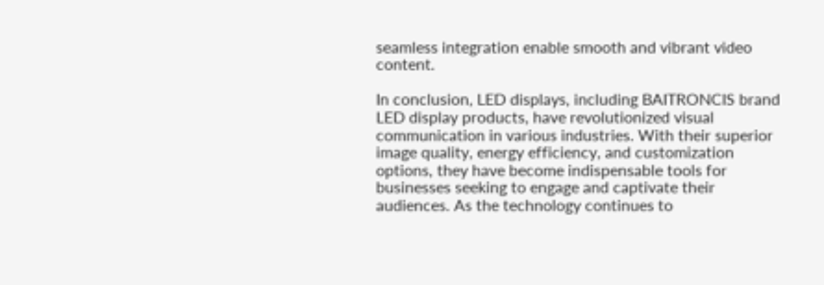seamless integration enable smooth and vibrant video content.

In conclusion, LED displays, including BAITRONCIS brand LED display products, have revolutionized visual communication in various industries. With their superior image quality, energy efficiency, and customization options, they have become indispensable tools for businesses seeking to engage and captivate their audiences. As the technology continues to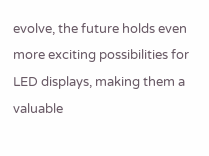evolve, the future holds even more exciting possibilities for LED displays, making them a valuable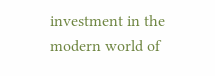investment in the modern world of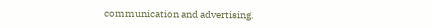communication and advertising.